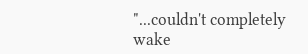"...couldn't completely wake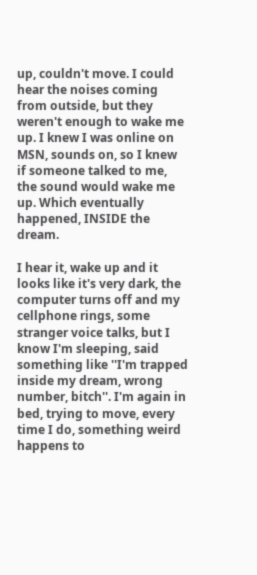up, couldn't move. I could hear the noises coming from outside, but they weren't enough to wake me up. I knew I was online on MSN, sounds on, so I knew if someone talked to me, the sound would wake me up. Which eventually happened, INSIDE the dream.

I hear it, wake up and it looks like it's very dark, the computer turns off and my cellphone rings, some stranger voice talks, but I know I'm sleeping, said something like ''I'm trapped inside my dream, wrong number, bitch''. I'm again in bed, trying to move, every time I do, something weird happens to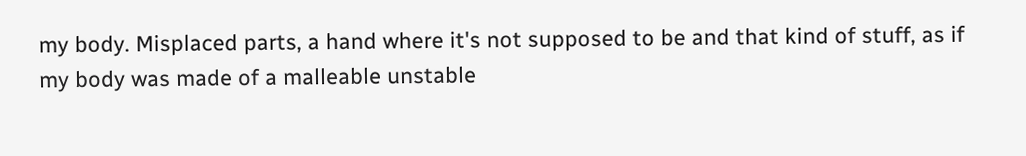my body. Misplaced parts, a hand where it's not supposed to be and that kind of stuff, as if my body was made of a malleable unstable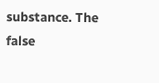substance. The false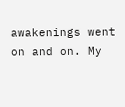awakenings went on and on. My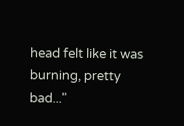head felt like it was burning, pretty bad..."